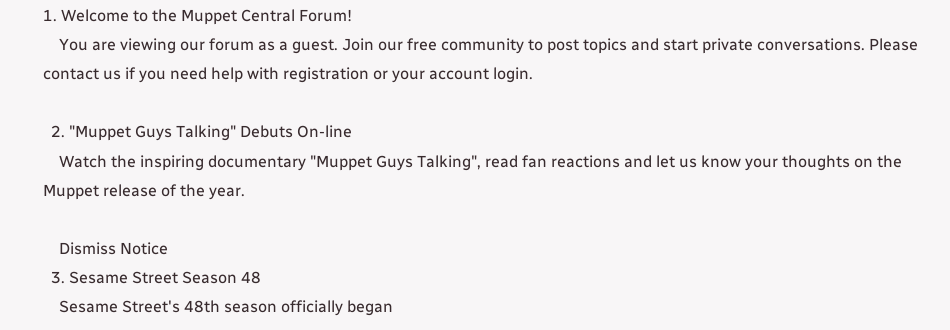1. Welcome to the Muppet Central Forum!
    You are viewing our forum as a guest. Join our free community to post topics and start private conversations. Please contact us if you need help with registration or your account login.

  2. "Muppet Guys Talking" Debuts On-line
    Watch the inspiring documentary "Muppet Guys Talking", read fan reactions and let us know your thoughts on the Muppet release of the year.

    Dismiss Notice
  3. Sesame Street Season 48
    Sesame Street's 48th season officially began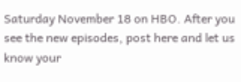Saturday November 18 on HBO. After you see the new episodes, post here and let us know your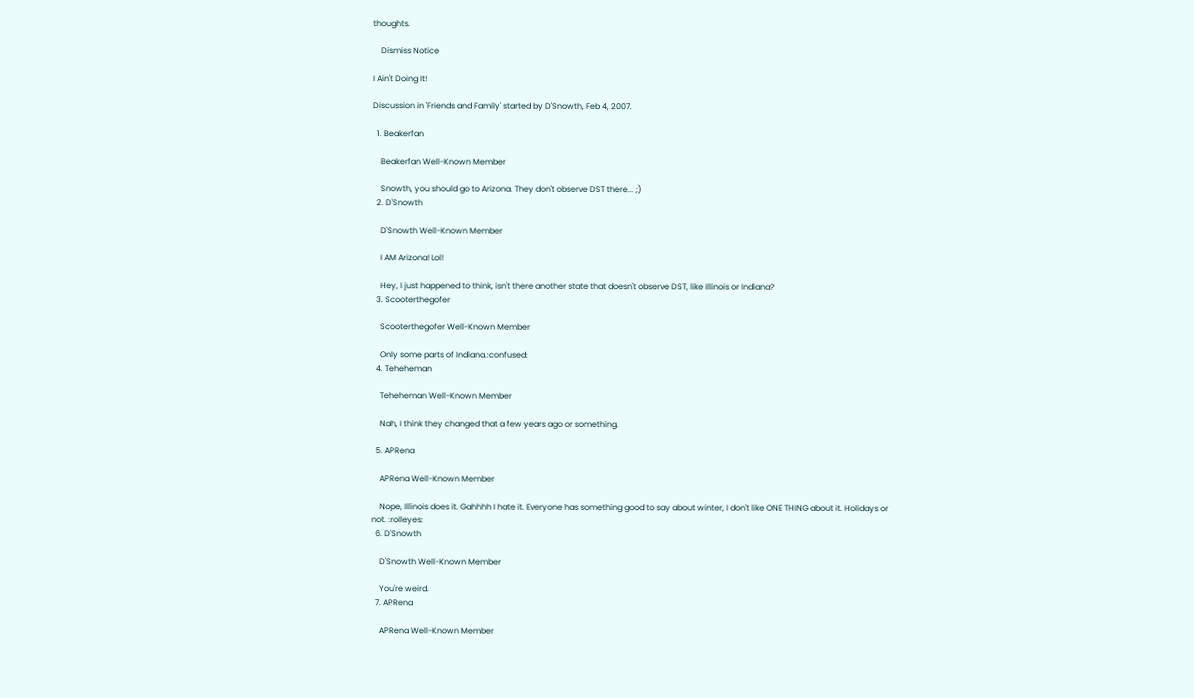thoughts.

    Dismiss Notice

I Ain't Doing It!

Discussion in 'Friends and Family' started by D'Snowth, Feb 4, 2007.

  1. Beakerfan

    Beakerfan Well-Known Member

    Snowth, you should go to Arizona. They don't observe DST there... ;)
  2. D'Snowth

    D'Snowth Well-Known Member

    I AM Arizona! Lol!

    Hey, I just happened to think, isn't there another state that doesn't observe DST, like Illinois or Indiana?
  3. Scooterthegofer

    Scooterthegofer Well-Known Member

    Only some parts of Indiana.:confused:
  4. Teheheman

    Teheheman Well-Known Member

    Nah, I think they changed that a few years ago or something.

  5. APRena

    APRena Well-Known Member

    Nope, Illinois does it. Gahhhh I hate it. Everyone has something good to say about winter, I don't like ONE THING about it. Holidays or not. :rolleyes:
  6. D'Snowth

    D'Snowth Well-Known Member

    You're weird.
  7. APRena

    APRena Well-Known Member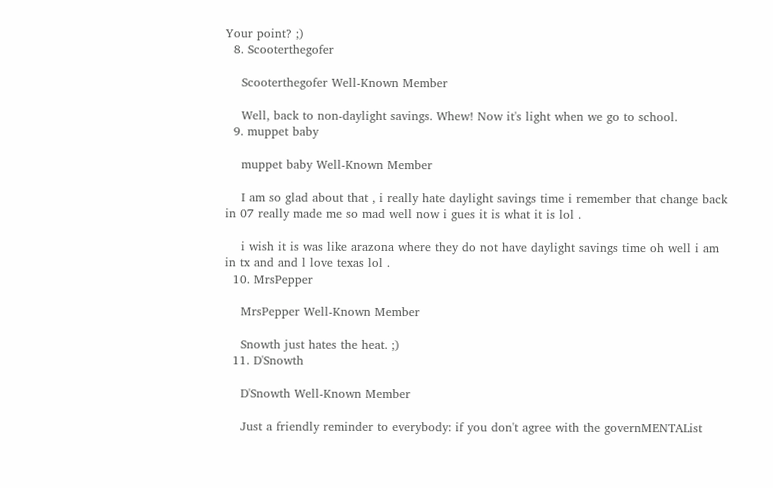Your point? ;)
  8. Scooterthegofer

    Scooterthegofer Well-Known Member

    Well, back to non-daylight savings. Whew! Now it's light when we go to school.
  9. muppet baby

    muppet baby Well-Known Member

    I am so glad about that , i really hate daylight savings time i remember that change back in 07 really made me so mad well now i gues it is what it is lol .

    i wish it is was like arazona where they do not have daylight savings time oh well i am in tx and and l love texas lol .
  10. MrsPepper

    MrsPepper Well-Known Member

    Snowth just hates the heat. ;)
  11. D'Snowth

    D'Snowth Well-Known Member

    Just a friendly reminder to everybody: if you don't agree with the governMENTAList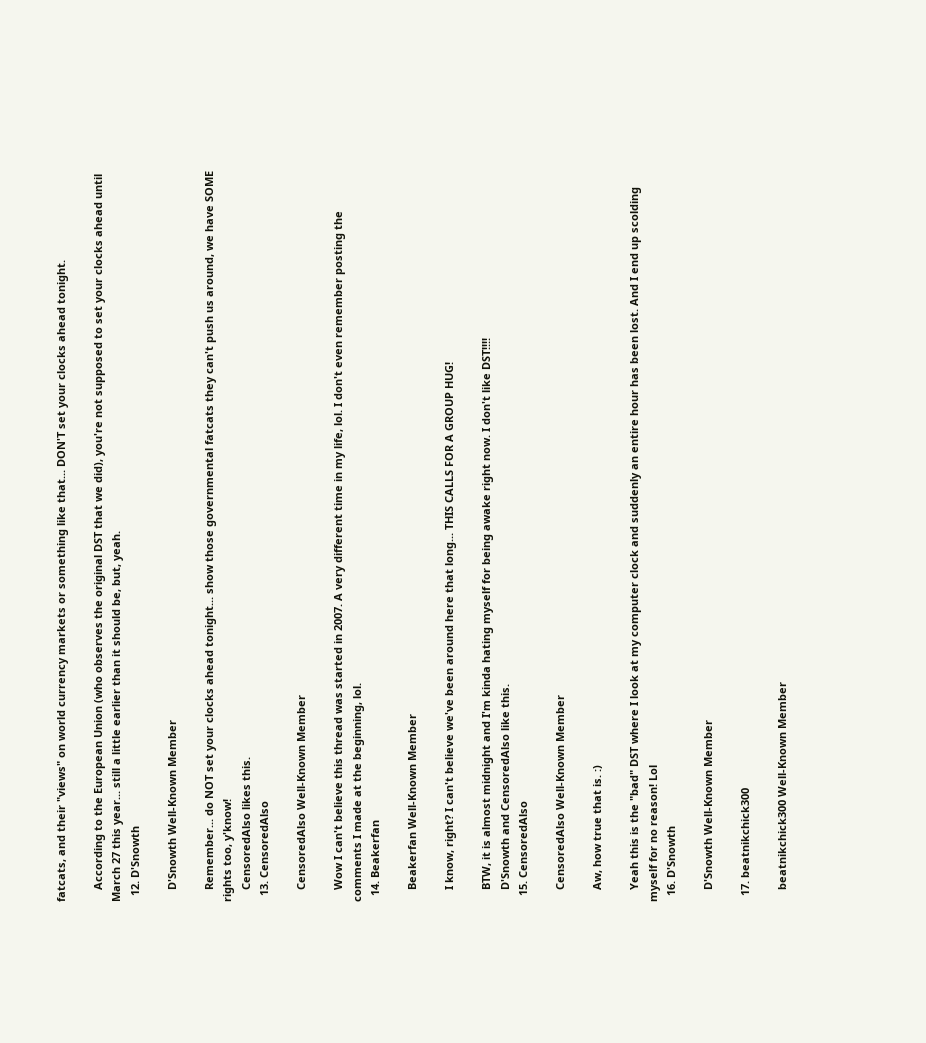fatcats, and their "views" on world currency markets or something like that... DON'T set your clocks ahead tonight.

    According to the European Union (who observes the original DST that we did), you're not supposed to set your clocks ahead until March 27 this year... still a little earlier than it should be, but, yeah.
  12. D'Snowth

    D'Snowth Well-Known Member

    Remember... do NOT set your clocks ahead tonight... show those governmental fatcats they can't push us around, we have SOME rights too, y'know!
    CensoredAlso likes this.
  13. CensoredAlso

    CensoredAlso Well-Known Member

    Wow I can't believe this thread was started in 2007. A very different time in my life, lol. I don't even remember posting the comments I made at the beginning, lol.
  14. Beakerfan

    Beakerfan Well-Known Member

    I know, right? I can't believe we've been around here that long... THIS CALLS FOR A GROUP HUG!

    BTW, it is almost midnight and I'm kinda hating myself for being awake right now. I don't like DST!!!!
    D'Snowth and CensoredAlso like this.
  15. CensoredAlso

    CensoredAlso Well-Known Member

    Aw, how true that is. :)

    Yeah this is the "bad" DST where I look at my computer clock and suddenly an entire hour has been lost. And I end up scolding myself for no reason! Lol
  16. D'Snowth

    D'Snowth Well-Known Member

  17. beatnikchick300

    beatnikchick300 Well-Known Member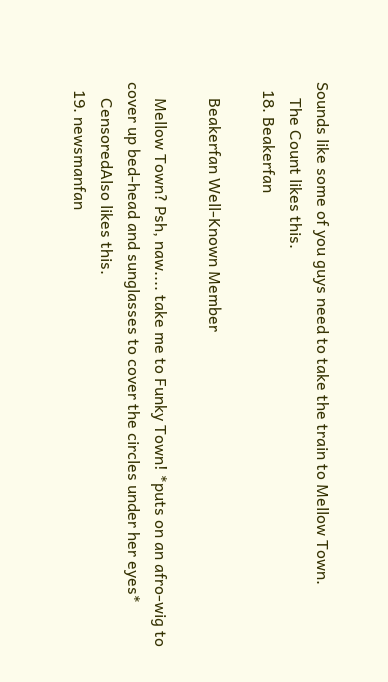Sounds like some of you guys need to take the train to Mellow Town.
    The Count likes this.
  18. Beakerfan

    Beakerfan Well-Known Member

    Mellow Town? Psh, naw.... take me to Funky Town! *puts on an afro-wig to cover up bed-head and sunglasses to cover the circles under her eyes*
    CensoredAlso likes this.
  19. newsmanfan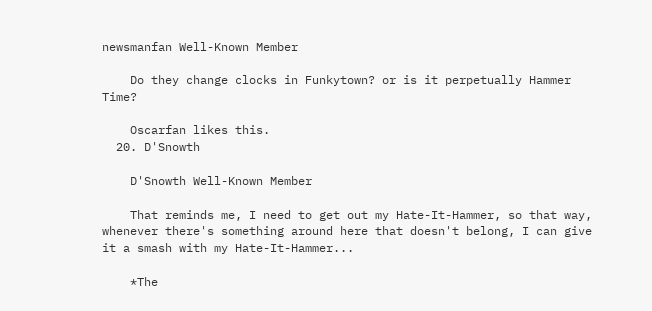newsmanfan Well-Known Member

    Do they change clocks in Funkytown? or is it perpetually Hammer Time?

    Oscarfan likes this.
  20. D'Snowth

    D'Snowth Well-Known Member

    That reminds me, I need to get out my Hate-It-Hammer, so that way, whenever there's something around here that doesn't belong, I can give it a smash with my Hate-It-Hammer...

    *The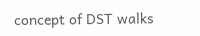concept of DST walks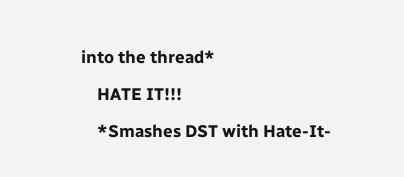into the thread*

    HATE IT!!!

    *Smashes DST with Hate-It-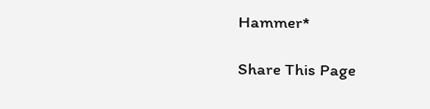Hammer*

Share This Page